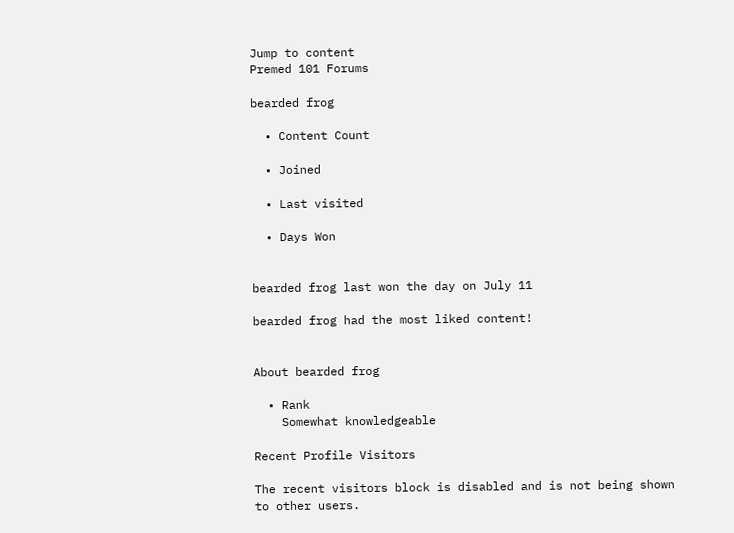Jump to content
Premed 101 Forums

bearded frog

  • Content Count

  • Joined

  • Last visited

  • Days Won


bearded frog last won the day on July 11

bearded frog had the most liked content!


About bearded frog

  • Rank
    Somewhat knowledgeable

Recent Profile Visitors

The recent visitors block is disabled and is not being shown to other users.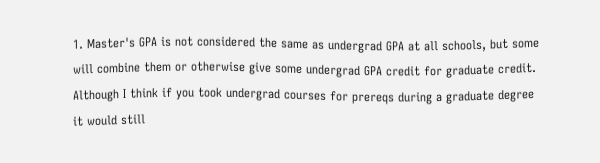1. Master's GPA is not considered the same as undergrad GPA at all schools, but some will combine them or otherwise give some undergrad GPA credit for graduate credit. Although I think if you took undergrad courses for prereqs during a graduate degree it would still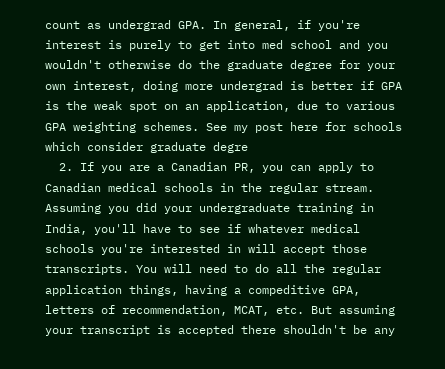count as undergrad GPA. In general, if you're interest is purely to get into med school and you wouldn't otherwise do the graduate degree for your own interest, doing more undergrad is better if GPA is the weak spot on an application, due to various GPA weighting schemes. See my post here for schools which consider graduate degre
  2. If you are a Canadian PR, you can apply to Canadian medical schools in the regular stream. Assuming you did your undergraduate training in India, you'll have to see if whatever medical schools you're interested in will accept those transcripts. You will need to do all the regular application things, having a compeditive GPA, letters of recommendation, MCAT, etc. But assuming your transcript is accepted there shouldn't be any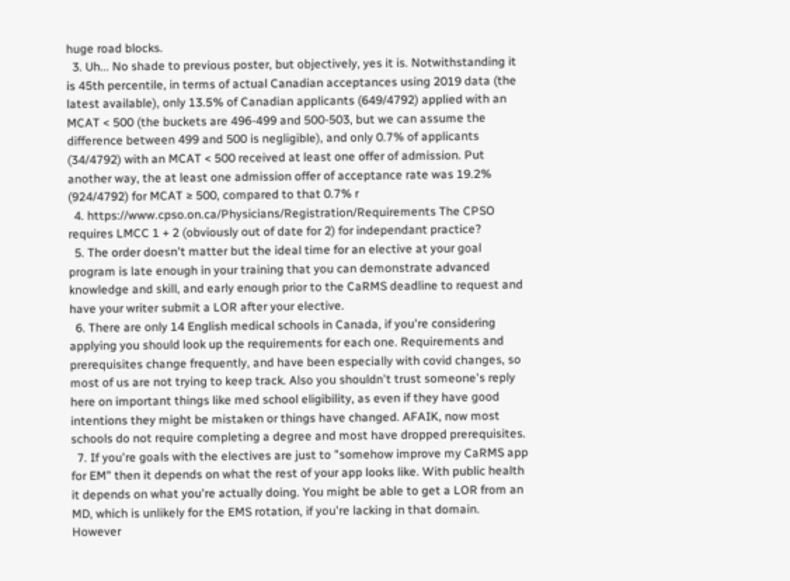huge road blocks.
  3. Uh... No shade to previous poster, but objectively, yes it is. Notwithstanding it is 45th percentile, in terms of actual Canadian acceptances using 2019 data (the latest available), only 13.5% of Canadian applicants (649/4792) applied with an MCAT < 500 (the buckets are 496-499 and 500-503, but we can assume the difference between 499 and 500 is negligible), and only 0.7% of applicants (34/4792) with an MCAT < 500 received at least one offer of admission. Put another way, the at least one admission offer of acceptance rate was 19.2% (924/4792) for MCAT ≥ 500, compared to that 0.7% r
  4. https://www.cpso.on.ca/Physicians/Registration/Requirements The CPSO requires LMCC 1 + 2 (obviously out of date for 2) for independant practice?
  5. The order doesn't matter but the ideal time for an elective at your goal program is late enough in your training that you can demonstrate advanced knowledge and skill, and early enough prior to the CaRMS deadline to request and have your writer submit a LOR after your elective.
  6. There are only 14 English medical schools in Canada, if you're considering applying you should look up the requirements for each one. Requirements and prerequisites change frequently, and have been especially with covid changes, so most of us are not trying to keep track. Also you shouldn't trust someone's reply here on important things like med school eligibility, as even if they have good intentions they might be mistaken or things have changed. AFAIK, now most schools do not require completing a degree and most have dropped prerequisites.
  7. If you're goals with the electives are just to "somehow improve my CaRMS app for EM" then it depends on what the rest of your app looks like. With public health it depends on what you're actually doing. You might be able to get a LOR from an MD, which is unlikely for the EMS rotation, if you're lacking in that domain. However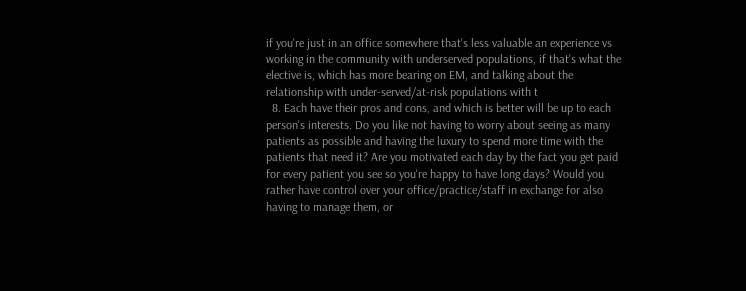if you're just in an office somewhere that's less valuable an experience vs working in the community with underserved populations, if that's what the elective is, which has more bearing on EM, and talking about the relationship with under-served/at-risk populations with t
  8. Each have their pros and cons, and which is better will be up to each person's interests. Do you like not having to worry about seeing as many patients as possible and having the luxury to spend more time with the patients that need it? Are you motivated each day by the fact you get paid for every patient you see so you're happy to have long days? Would you rather have control over your office/practice/staff in exchange for also having to manage them, or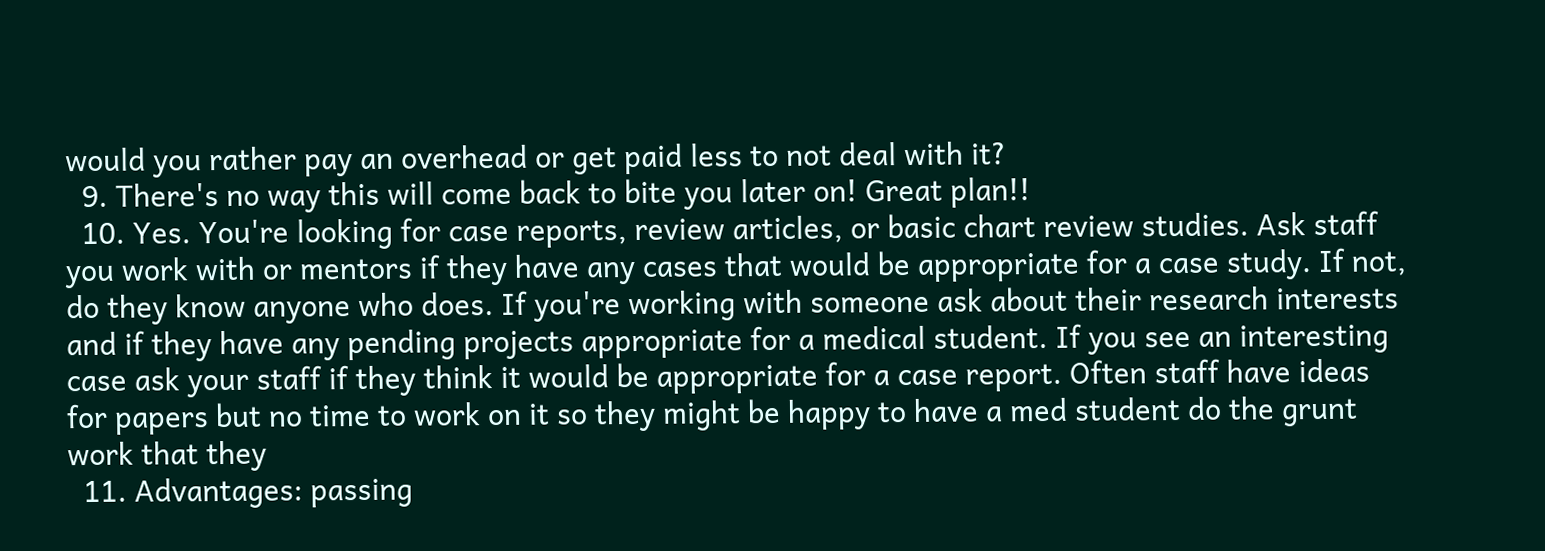would you rather pay an overhead or get paid less to not deal with it?
  9. There's no way this will come back to bite you later on! Great plan!!
  10. Yes. You're looking for case reports, review articles, or basic chart review studies. Ask staff you work with or mentors if they have any cases that would be appropriate for a case study. If not, do they know anyone who does. If you're working with someone ask about their research interests and if they have any pending projects appropriate for a medical student. If you see an interesting case ask your staff if they think it would be appropriate for a case report. Often staff have ideas for papers but no time to work on it so they might be happy to have a med student do the grunt work that they
  11. Advantages: passing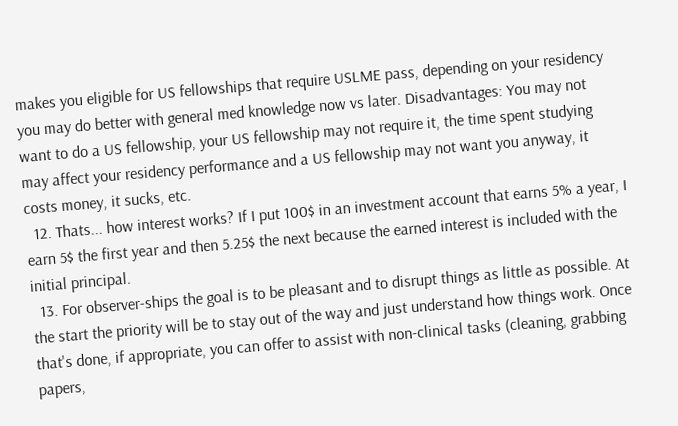makes you eligible for US fellowships that require USLME pass, depending on your residency you may do better with general med knowledge now vs later. Disadvantages: You may not want to do a US fellowship, your US fellowship may not require it, the time spent studying may affect your residency performance and a US fellowship may not want you anyway, it costs money, it sucks, etc.
  12. Thats... how interest works? If I put 100$ in an investment account that earns 5% a year, I earn 5$ the first year and then 5.25$ the next because the earned interest is included with the initial principal.
  13. For observer-ships the goal is to be pleasant and to disrupt things as little as possible. At the start the priority will be to stay out of the way and just understand how things work. Once that's done, if appropriate, you can offer to assist with non-clinical tasks (cleaning, grabbing papers,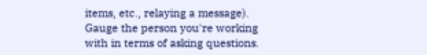items, etc., relaying a message). Gauge the person you're working with in terms of asking questions.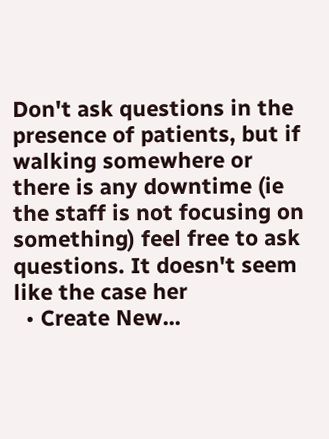Don't ask questions in the presence of patients, but if walking somewhere or there is any downtime (ie the staff is not focusing on something) feel free to ask questions. It doesn't seem like the case her
  • Create New...